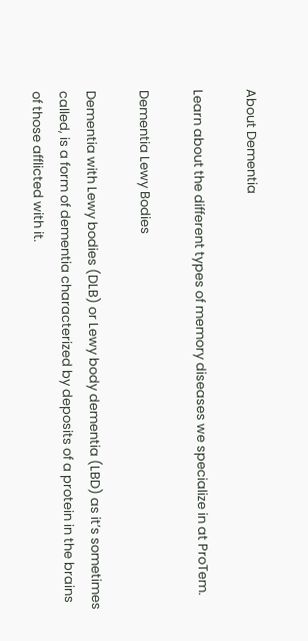About Dementia

Learn about the different types of memory diseases we specialize in at ProTem.

Dementia Lewy Bodies

Dementia with Lewy bodies (DLB) or Lewy body dementia (LBD) as it’s sometimes called, is a form of dementia characterized by deposits of a protein in the brains of those afflicted with it.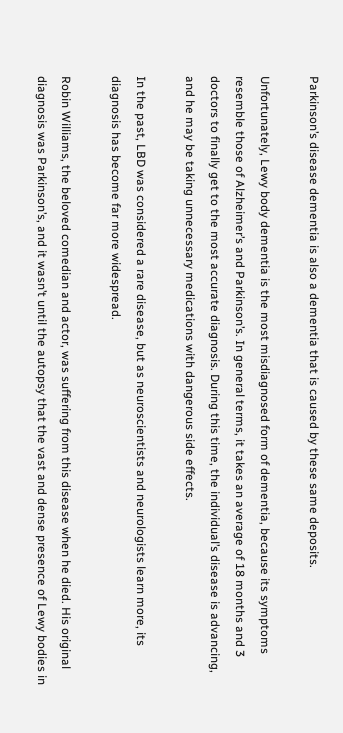Parkinson’s disease dementia is also a dementia that is caused by these same deposits.

Unfortunately, Lewy body dementia is the most misdiagnosed form of dementia, because its symptoms resemble those of Alzheimer’s and Parkinson’s. In general terms, it takes an average of 18 months and 3 doctors to finally get to the most accurate diagnosis. During this time, the individual’s disease is advancing, and he may be taking unnecessary medications with dangerous side effects.

In the past, LBD was considered a rare disease, but as neuroscientists and neurologists learn more, its diagnosis has become far more widespread.

Robin Williams, the beloved comedian and actor, was suffering from this disease when he died. His original diagnosis was Parkinson’s, and it wasn’t until the autopsy that the vast and dense presence of Lewy bodies in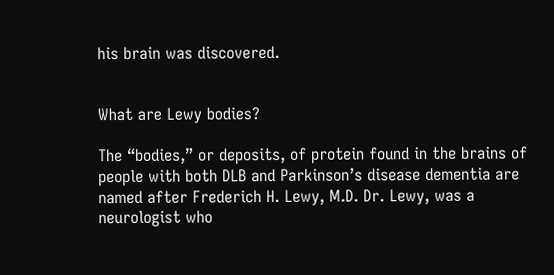his brain was discovered.


What are Lewy bodies?

The “bodies,” or deposits, of protein found in the brains of people with both DLB and Parkinson’s disease dementia are named after Frederich H. Lewy, M.D. Dr. Lewy, was a neurologist who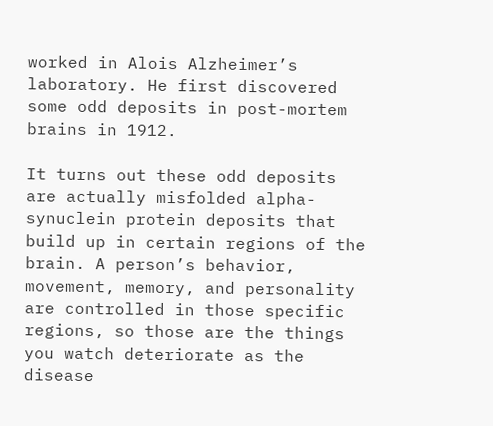worked in Alois Alzheimer’s laboratory. He first discovered some odd deposits in post-mortem brains in 1912.

It turns out these odd deposits are actually misfolded alpha-synuclein protein deposits that build up in certain regions of the brain. A person’s behavior, movement, memory, and personality are controlled in those specific regions, so those are the things you watch deteriorate as the disease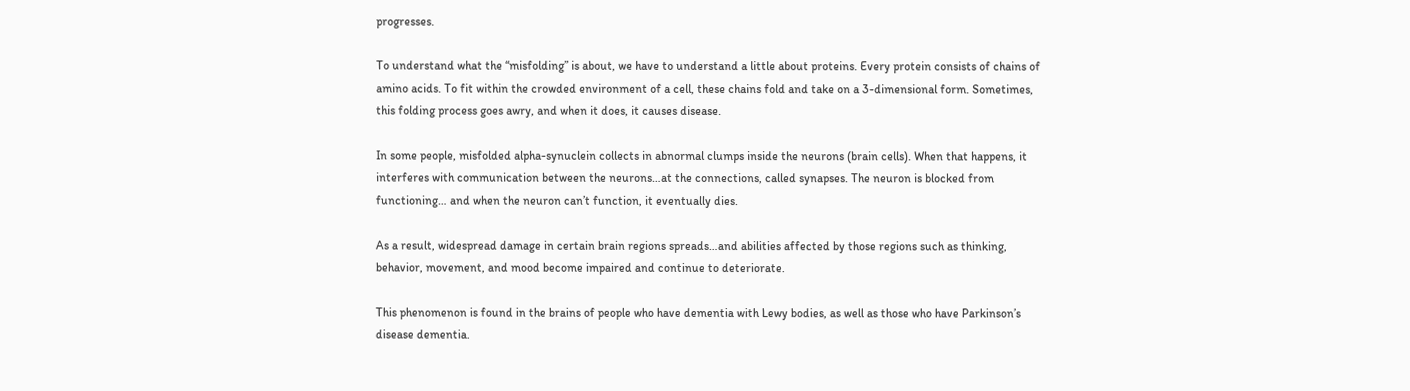progresses.

To understand what the “misfolding” is about, we have to understand a little about proteins. Every protein consists of chains of amino acids. To fit within the crowded environment of a cell, these chains fold and take on a 3-dimensional form. Sometimes, this folding process goes awry, and when it does, it causes disease.

In some people, misfolded alpha-synuclein collects in abnormal clumps inside the neurons (brain cells). When that happens, it interferes with communication between the neurons…at the connections, called synapses. The neuron is blocked from functioning… and when the neuron can’t function, it eventually dies.

As a result, widespread damage in certain brain regions spreads…and abilities affected by those regions such as thinking, behavior, movement, and mood become impaired and continue to deteriorate.

This phenomenon is found in the brains of people who have dementia with Lewy bodies, as well as those who have Parkinson’s disease dementia.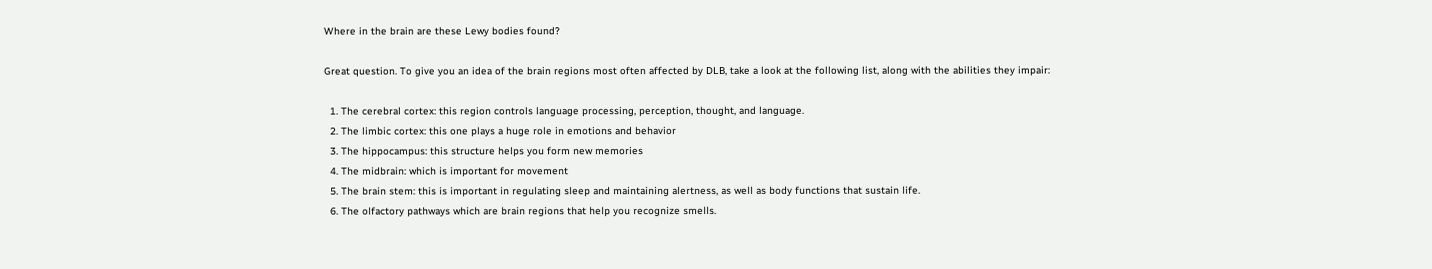Where in the brain are these Lewy bodies found?

Great question. To give you an idea of the brain regions most often affected by DLB, take a look at the following list, along with the abilities they impair:

  1. The cerebral cortex: this region controls language processing, perception, thought, and language.
  2. The limbic cortex: this one plays a huge role in emotions and behavior
  3. The hippocampus: this structure helps you form new memories
  4. The midbrain: which is important for movement
  5. The brain stem: this is important in regulating sleep and maintaining alertness, as well as body functions that sustain life.
  6. The olfactory pathways which are brain regions that help you recognize smells.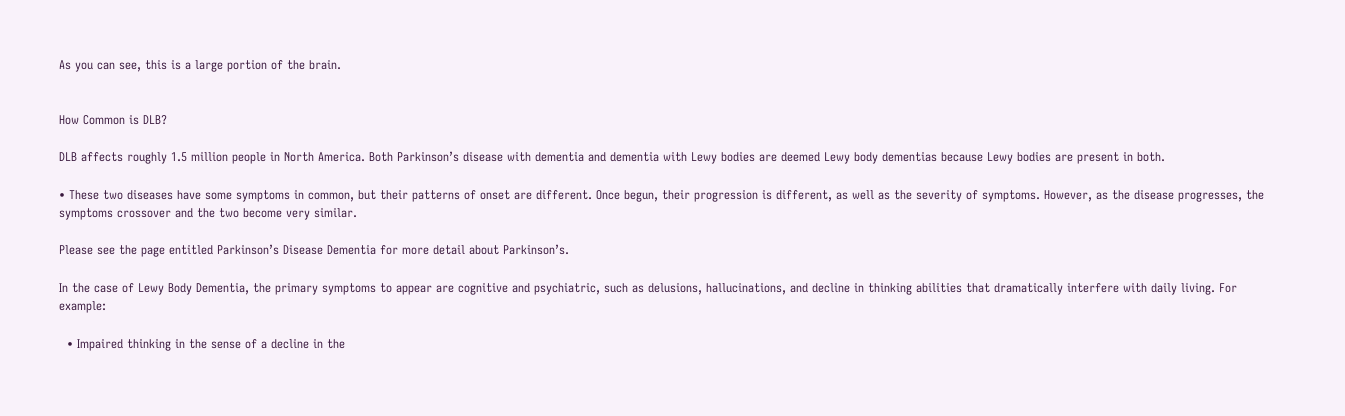As you can see, this is a large portion of the brain.


How Common is DLB?

DLB affects roughly 1.5 million people in North America. Both Parkinson’s disease with dementia and dementia with Lewy bodies are deemed Lewy body dementias because Lewy bodies are present in both.

• These two diseases have some symptoms in common, but their patterns of onset are different. Once begun, their progression is different, as well as the severity of symptoms. However, as the disease progresses, the symptoms crossover and the two become very similar.

Please see the page entitled Parkinson’s Disease Dementia for more detail about Parkinson’s.

In the case of Lewy Body Dementia, the primary symptoms to appear are cognitive and psychiatric, such as delusions, hallucinations, and decline in thinking abilities that dramatically interfere with daily living. For example:

  • Impaired thinking in the sense of a decline in the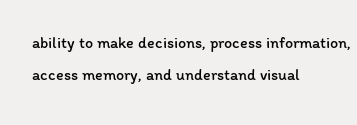ability to make decisions, process information, access memory, and understand visual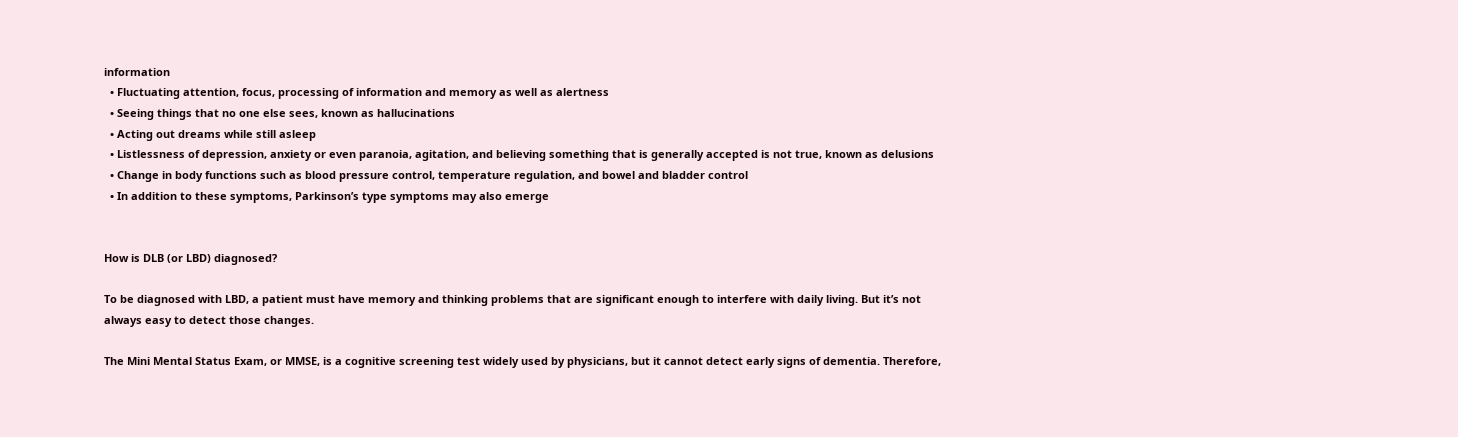information
  • Fluctuating attention, focus, processing of information and memory as well as alertness
  • Seeing things that no one else sees, known as hallucinations
  • Acting out dreams while still asleep
  • Listlessness of depression, anxiety or even paranoia, agitation, and believing something that is generally accepted is not true, known as delusions
  • Change in body functions such as blood pressure control, temperature regulation, and bowel and bladder control
  • In addition to these symptoms, Parkinson’s type symptoms may also emerge


How is DLB (or LBD) diagnosed?

To be diagnosed with LBD, a patient must have memory and thinking problems that are significant enough to interfere with daily living. But it’s not always easy to detect those changes.

The Mini Mental Status Exam, or MMSE, is a cognitive screening test widely used by physicians, but it cannot detect early signs of dementia. Therefore,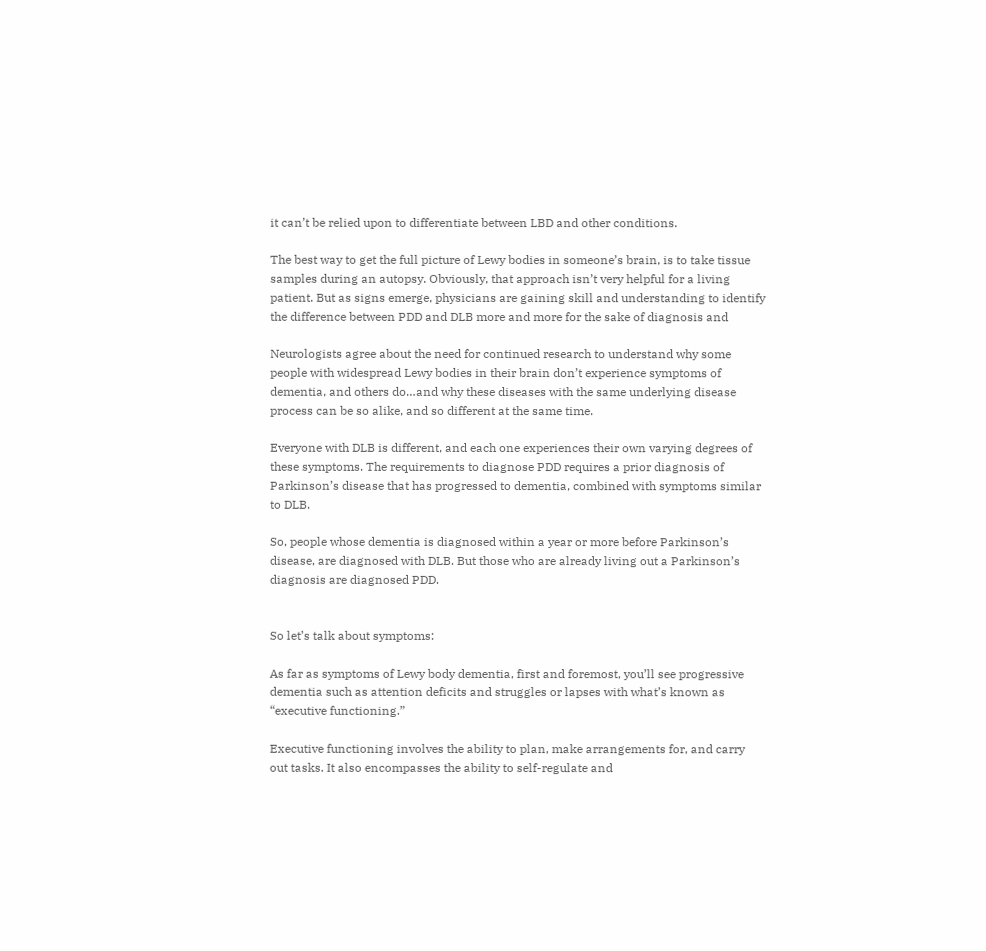it can’t be relied upon to differentiate between LBD and other conditions.

The best way to get the full picture of Lewy bodies in someone’s brain, is to take tissue samples during an autopsy. Obviously, that approach isn’t very helpful for a living patient. But as signs emerge, physicians are gaining skill and understanding to identify the difference between PDD and DLB more and more for the sake of diagnosis and

Neurologists agree about the need for continued research to understand why some people with widespread Lewy bodies in their brain don’t experience symptoms of
dementia, and others do…and why these diseases with the same underlying disease process can be so alike, and so different at the same time.

Everyone with DLB is different, and each one experiences their own varying degrees of these symptoms. The requirements to diagnose PDD requires a prior diagnosis of
Parkinson’s disease that has progressed to dementia, combined with symptoms similar to DLB.

So, people whose dementia is diagnosed within a year or more before Parkinson’s disease, are diagnosed with DLB. But those who are already living out a Parkinson’s
diagnosis are diagnosed PDD.


So let’s talk about symptoms:

As far as symptoms of Lewy body dementia, first and foremost, you’ll see progressive dementia such as attention deficits and struggles or lapses with what’s known as
“executive functioning.”

Executive functioning involves the ability to plan, make arrangements for, and carry out tasks. It also encompasses the ability to self-regulate and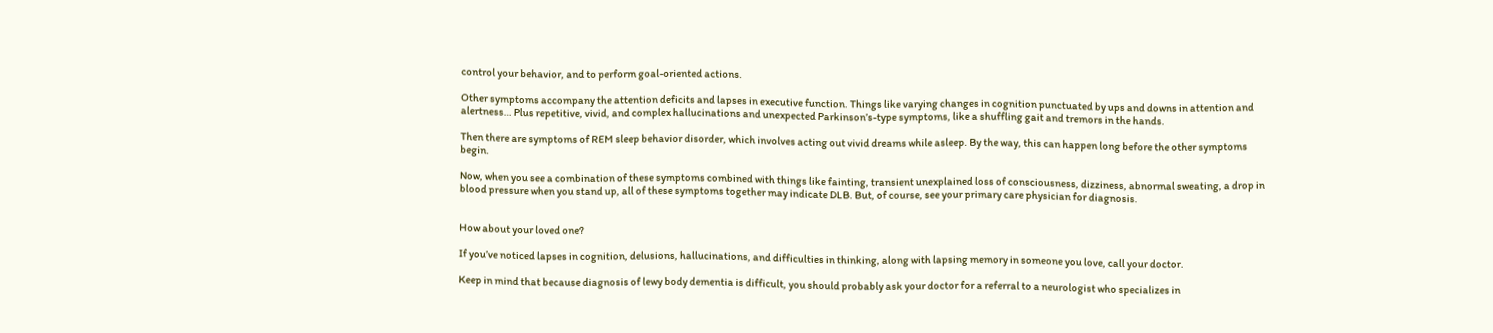control your behavior, and to perform goal-oriented actions.

Other symptoms accompany the attention deficits and lapses in executive function. Things like varying changes in cognition punctuated by ups and downs in attention and alertness… Plus repetitive, vivid, and complex hallucinations and unexpected Parkinson’s-type symptoms, like a shuffling gait and tremors in the hands.

Then there are symptoms of REM sleep behavior disorder, which involves acting out vivid dreams while asleep. By the way, this can happen long before the other symptoms begin.

Now, when you see a combination of these symptoms combined with things like fainting, transient unexplained loss of consciousness, dizziness, abnormal sweating, a drop in blood pressure when you stand up, all of these symptoms together may indicate DLB. But, of course, see your primary care physician for diagnosis.


How about your loved one?

If you’ve noticed lapses in cognition, delusions, hallucinations, and difficulties in thinking, along with lapsing memory in someone you love, call your doctor.

Keep in mind that because diagnosis of lewy body dementia is difficult, you should probably ask your doctor for a referral to a neurologist who specializes in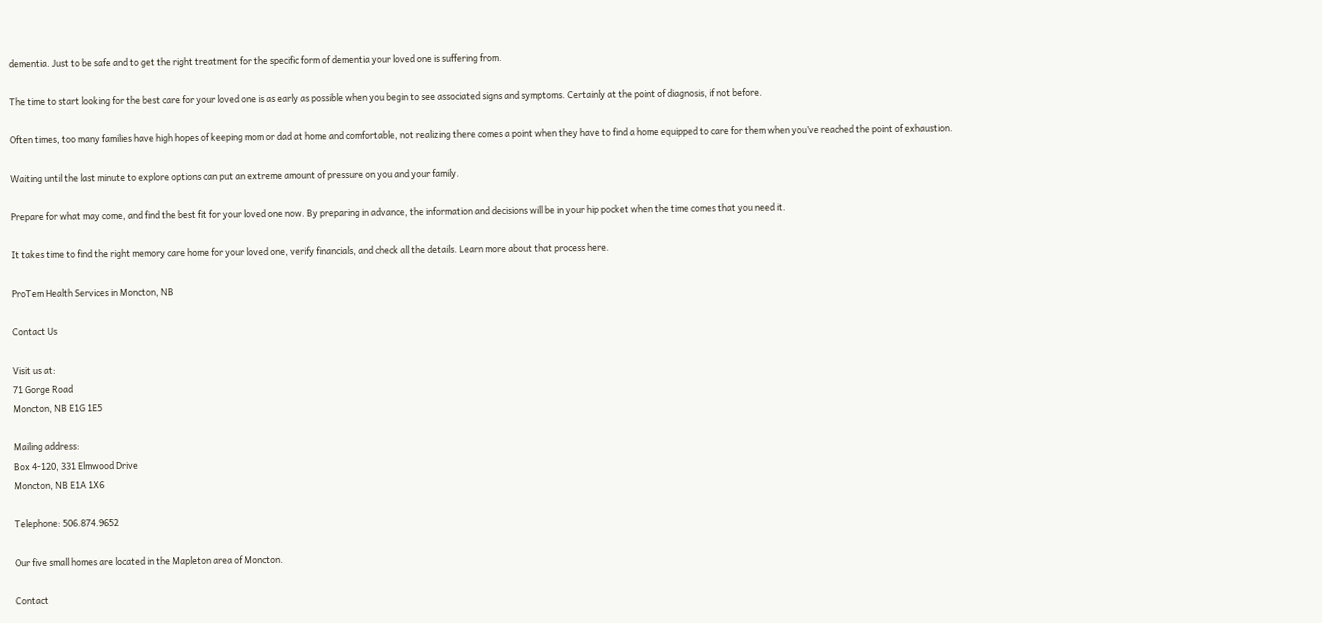dementia. Just to be safe and to get the right treatment for the specific form of dementia your loved one is suffering from.

The time to start looking for the best care for your loved one is as early as possible when you begin to see associated signs and symptoms. Certainly at the point of diagnosis, if not before.

Often times, too many families have high hopes of keeping mom or dad at home and comfortable, not realizing there comes a point when they have to find a home equipped to care for them when you’ve reached the point of exhaustion.

Waiting until the last minute to explore options can put an extreme amount of pressure on you and your family.

Prepare for what may come, and find the best fit for your loved one now. By preparing in advance, the information and decisions will be in your hip pocket when the time comes that you need it.

It takes time to find the right memory care home for your loved one, verify financials, and check all the details. Learn more about that process here.

ProTem Health Services in Moncton, NB

Contact Us

Visit us at:
71 Gorge Road
Moncton, NB E1G 1E5

Mailing address:
Box 4-120, 331 Elmwood Drive
Moncton, NB E1A 1X6

Telephone: 506.874.9652

Our five small homes are located in the Mapleton area of Moncton.

Contact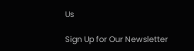Us

Sign Up for Our Newsletter